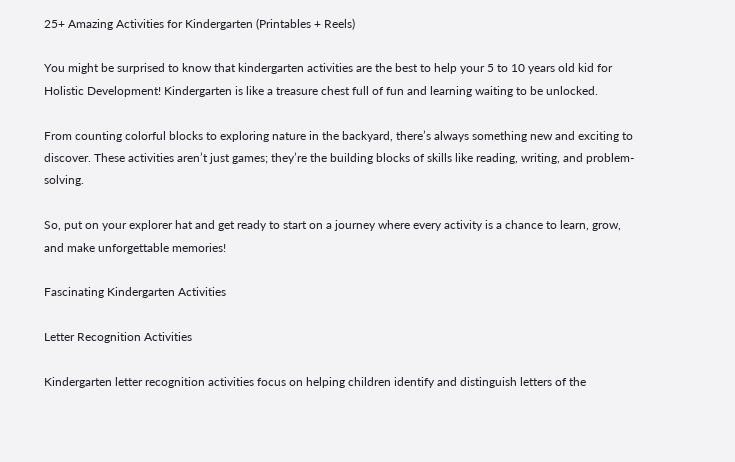25+ Amazing Activities for Kindergarten (Printables + Reels)

You might be surprised to know that kindergarten activities are the best to help your 5 to 10 years old kid for Holistic Development! Kindergarten is like a treasure chest full of fun and learning waiting to be unlocked.

From counting colorful blocks to exploring nature in the backyard, there’s always something new and exciting to discover. These activities aren’t just games; they’re the building blocks of skills like reading, writing, and problem-solving.

So, put on your explorer hat and get ready to start on a journey where every activity is a chance to learn, grow, and make unforgettable memories!

Fascinating Kindergarten Activities

Letter Recognition Activities

Kindergarten letter recognition activities focus on helping children identify and distinguish letters of the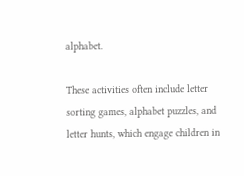alphabet.

These activities often include letter sorting games, alphabet puzzles, and letter hunts, which engage children in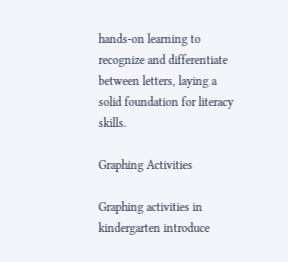hands-on learning to recognize and differentiate between letters, laying a solid foundation for literacy skills.

Graphing Activities

Graphing activities in kindergarten introduce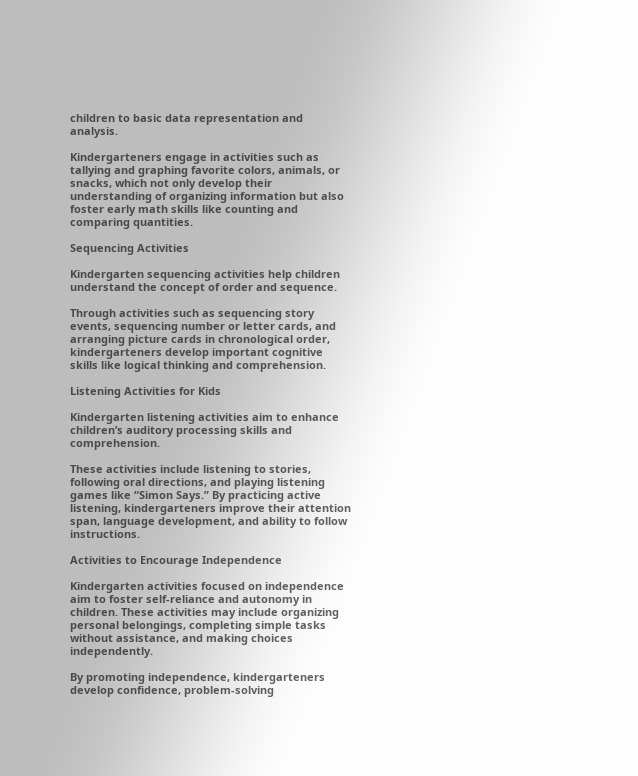children to basic data representation and analysis.

Kindergarteners engage in activities such as tallying and graphing favorite colors, animals, or snacks, which not only develop their understanding of organizing information but also foster early math skills like counting and comparing quantities.

Sequencing Activities

Kindergarten sequencing activities help children understand the concept of order and sequence.

Through activities such as sequencing story events, sequencing number or letter cards, and arranging picture cards in chronological order, kindergarteners develop important cognitive skills like logical thinking and comprehension.

Listening Activities for Kids

Kindergarten listening activities aim to enhance children’s auditory processing skills and comprehension.

These activities include listening to stories, following oral directions, and playing listening games like “Simon Says.” By practicing active listening, kindergarteners improve their attention span, language development, and ability to follow instructions.

Activities to Encourage Independence

Kindergarten activities focused on independence aim to foster self-reliance and autonomy in children. These activities may include organizing personal belongings, completing simple tasks without assistance, and making choices independently.

By promoting independence, kindergarteners develop confidence, problem-solving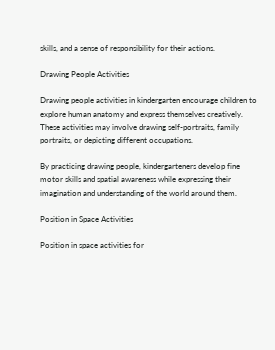skills, and a sense of responsibility for their actions.

Drawing People Activities

Drawing people activities in kindergarten encourage children to explore human anatomy and express themselves creatively. These activities may involve drawing self-portraits, family portraits, or depicting different occupations.

By practicing drawing people, kindergarteners develop fine motor skills and spatial awareness while expressing their imagination and understanding of the world around them.

Position in Space Activities

Position in space activities for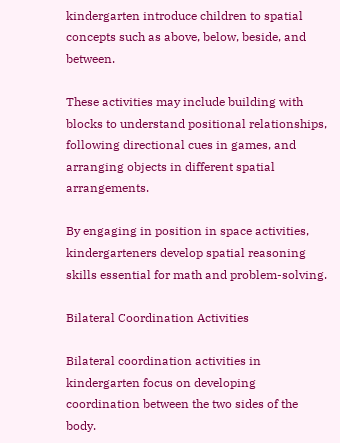kindergarten introduce children to spatial concepts such as above, below, beside, and between.

These activities may include building with blocks to understand positional relationships, following directional cues in games, and arranging objects in different spatial arrangements.

By engaging in position in space activities, kindergarteners develop spatial reasoning skills essential for math and problem-solving.

Bilateral Coordination Activities

Bilateral coordination activities in kindergarten focus on developing coordination between the two sides of the body.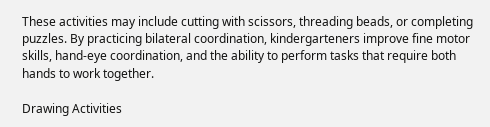These activities may include cutting with scissors, threading beads, or completing puzzles. By practicing bilateral coordination, kindergarteners improve fine motor skills, hand-eye coordination, and the ability to perform tasks that require both hands to work together.

Drawing Activities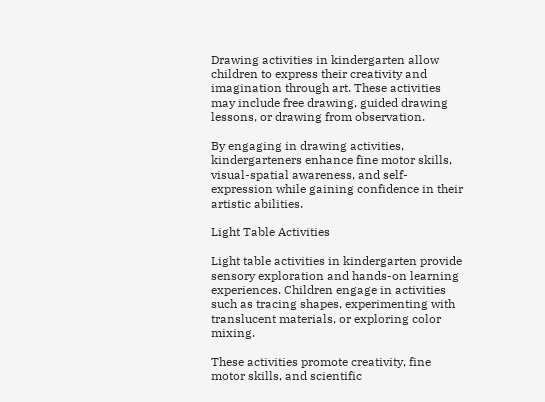Drawing activities in kindergarten allow children to express their creativity and imagination through art. These activities may include free drawing, guided drawing lessons, or drawing from observation.

By engaging in drawing activities, kindergarteners enhance fine motor skills, visual-spatial awareness, and self-expression while gaining confidence in their artistic abilities.

Light Table Activities

Light table activities in kindergarten provide sensory exploration and hands-on learning experiences. Children engage in activities such as tracing shapes, experimenting with translucent materials, or exploring color mixing.

These activities promote creativity, fine motor skills, and scientific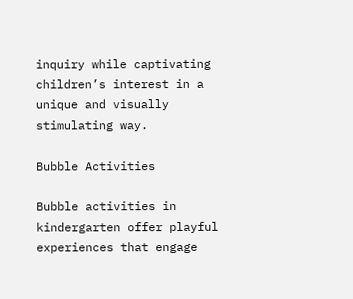inquiry while captivating children’s interest in a unique and visually stimulating way.

Bubble Activities

Bubble activities in kindergarten offer playful experiences that engage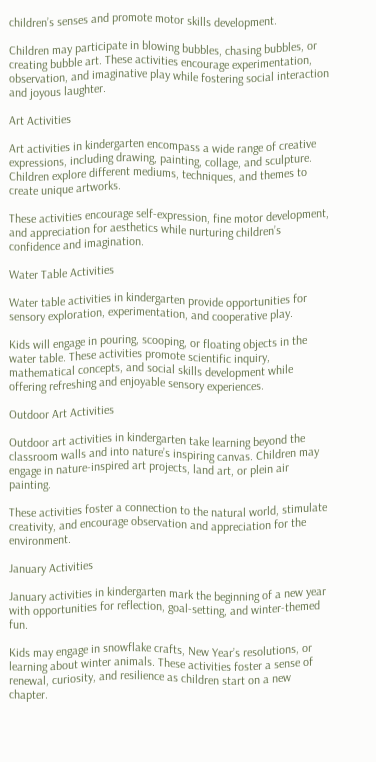children’s senses and promote motor skills development.

Children may participate in blowing bubbles, chasing bubbles, or creating bubble art. These activities encourage experimentation, observation, and imaginative play while fostering social interaction and joyous laughter.

Art Activities

Art activities in kindergarten encompass a wide range of creative expressions, including drawing, painting, collage, and sculpture. Children explore different mediums, techniques, and themes to create unique artworks.

These activities encourage self-expression, fine motor development, and appreciation for aesthetics while nurturing children’s confidence and imagination.

Water Table Activities

Water table activities in kindergarten provide opportunities for sensory exploration, experimentation, and cooperative play.

Kids will engage in pouring, scooping, or floating objects in the water table. These activities promote scientific inquiry, mathematical concepts, and social skills development while offering refreshing and enjoyable sensory experiences.

Outdoor Art Activities

Outdoor art activities in kindergarten take learning beyond the classroom walls and into nature’s inspiring canvas. Children may engage in nature-inspired art projects, land art, or plein air painting.

These activities foster a connection to the natural world, stimulate creativity, and encourage observation and appreciation for the environment.

January Activities

January activities in kindergarten mark the beginning of a new year with opportunities for reflection, goal-setting, and winter-themed fun.

Kids may engage in snowflake crafts, New Year’s resolutions, or learning about winter animals. These activities foster a sense of renewal, curiosity, and resilience as children start on a new chapter.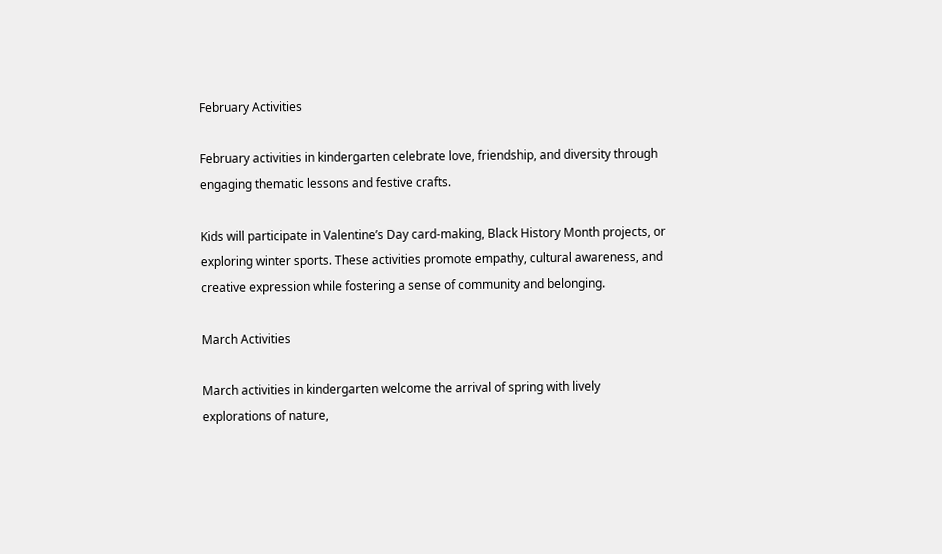February Activities

February activities in kindergarten celebrate love, friendship, and diversity through engaging thematic lessons and festive crafts.

Kids will participate in Valentine’s Day card-making, Black History Month projects, or exploring winter sports. These activities promote empathy, cultural awareness, and creative expression while fostering a sense of community and belonging.

March Activities

March activities in kindergarten welcome the arrival of spring with lively explorations of nature,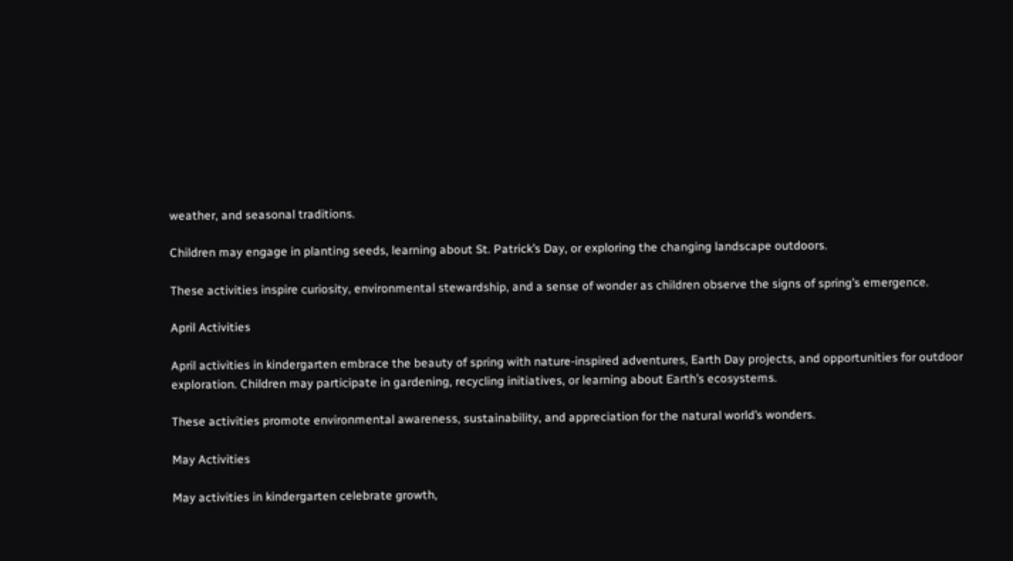weather, and seasonal traditions.

Children may engage in planting seeds, learning about St. Patrick’s Day, or exploring the changing landscape outdoors.

These activities inspire curiosity, environmental stewardship, and a sense of wonder as children observe the signs of spring’s emergence.

April Activities

April activities in kindergarten embrace the beauty of spring with nature-inspired adventures, Earth Day projects, and opportunities for outdoor exploration. Children may participate in gardening, recycling initiatives, or learning about Earth’s ecosystems.

These activities promote environmental awareness, sustainability, and appreciation for the natural world’s wonders.

May Activities

May activities in kindergarten celebrate growth,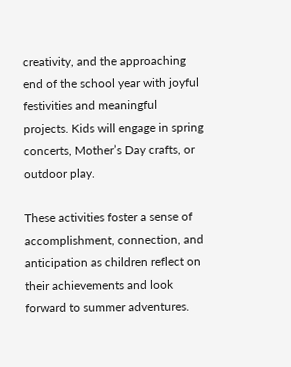creativity, and the approaching end of the school year with joyful festivities and meaningful projects. Kids will engage in spring concerts, Mother’s Day crafts, or outdoor play.

These activities foster a sense of accomplishment, connection, and anticipation as children reflect on their achievements and look forward to summer adventures.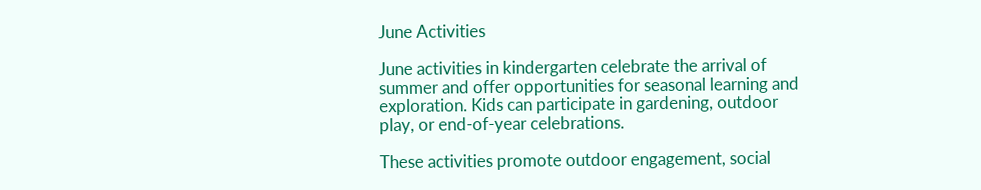June Activities

June activities in kindergarten celebrate the arrival of summer and offer opportunities for seasonal learning and exploration. Kids can participate in gardening, outdoor play, or end-of-year celebrations.

These activities promote outdoor engagement, social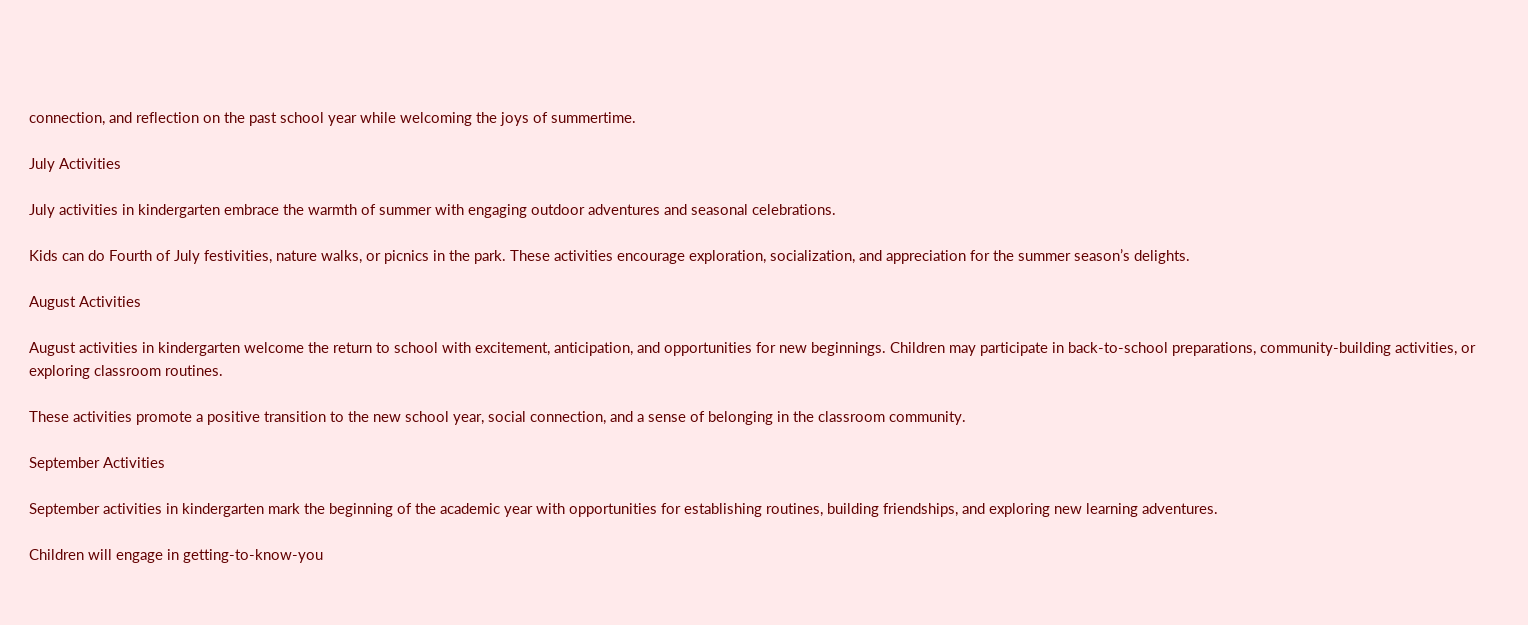connection, and reflection on the past school year while welcoming the joys of summertime.

July Activities

July activities in kindergarten embrace the warmth of summer with engaging outdoor adventures and seasonal celebrations.

Kids can do Fourth of July festivities, nature walks, or picnics in the park. These activities encourage exploration, socialization, and appreciation for the summer season’s delights.

August Activities

August activities in kindergarten welcome the return to school with excitement, anticipation, and opportunities for new beginnings. Children may participate in back-to-school preparations, community-building activities, or exploring classroom routines.

These activities promote a positive transition to the new school year, social connection, and a sense of belonging in the classroom community.

September Activities

September activities in kindergarten mark the beginning of the academic year with opportunities for establishing routines, building friendships, and exploring new learning adventures.

Children will engage in getting-to-know-you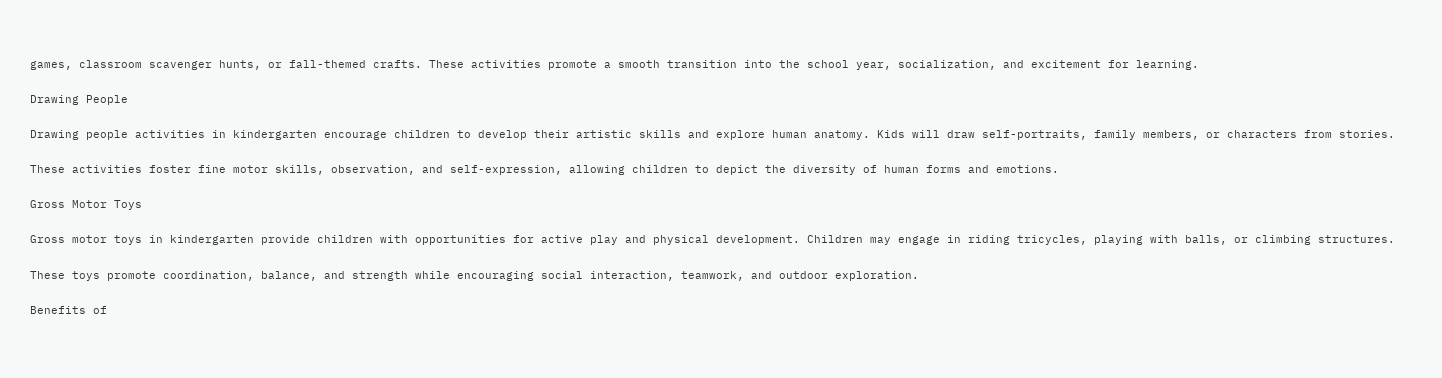games, classroom scavenger hunts, or fall-themed crafts. These activities promote a smooth transition into the school year, socialization, and excitement for learning.

Drawing People

Drawing people activities in kindergarten encourage children to develop their artistic skills and explore human anatomy. Kids will draw self-portraits, family members, or characters from stories.

These activities foster fine motor skills, observation, and self-expression, allowing children to depict the diversity of human forms and emotions.

Gross Motor Toys

Gross motor toys in kindergarten provide children with opportunities for active play and physical development. Children may engage in riding tricycles, playing with balls, or climbing structures.

These toys promote coordination, balance, and strength while encouraging social interaction, teamwork, and outdoor exploration.

Benefits of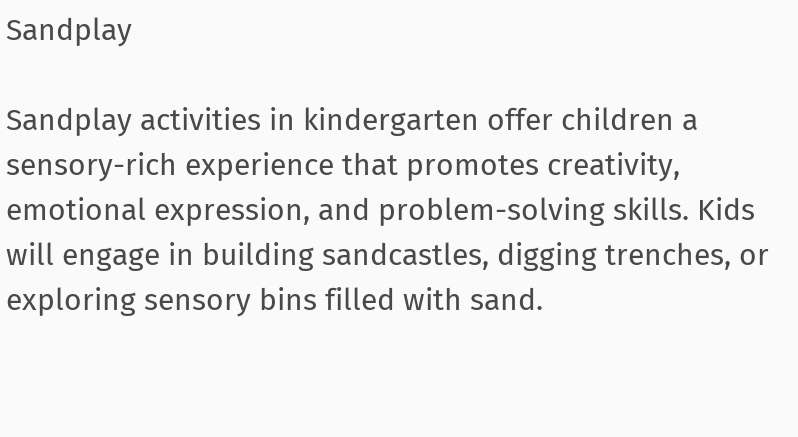Sandplay

Sandplay activities in kindergarten offer children a sensory-rich experience that promotes creativity, emotional expression, and problem-solving skills. Kids will engage in building sandcastles, digging trenches, or exploring sensory bins filled with sand.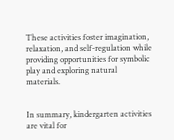These activities foster imagination, relaxation, and self-regulation while providing opportunities for symbolic play and exploring natural materials.


In summary, kindergarten activities are vital for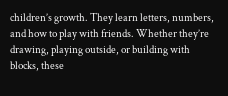children’s growth. They learn letters, numbers, and how to play with friends. Whether they’re drawing, playing outside, or building with blocks, these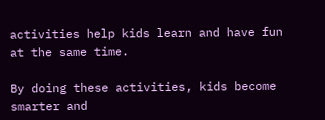activities help kids learn and have fun at the same time.

By doing these activities, kids become smarter and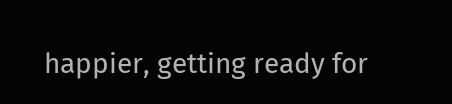happier, getting ready for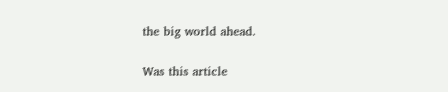the big world ahead.

Was this article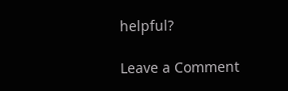helpful?

Leave a Comment